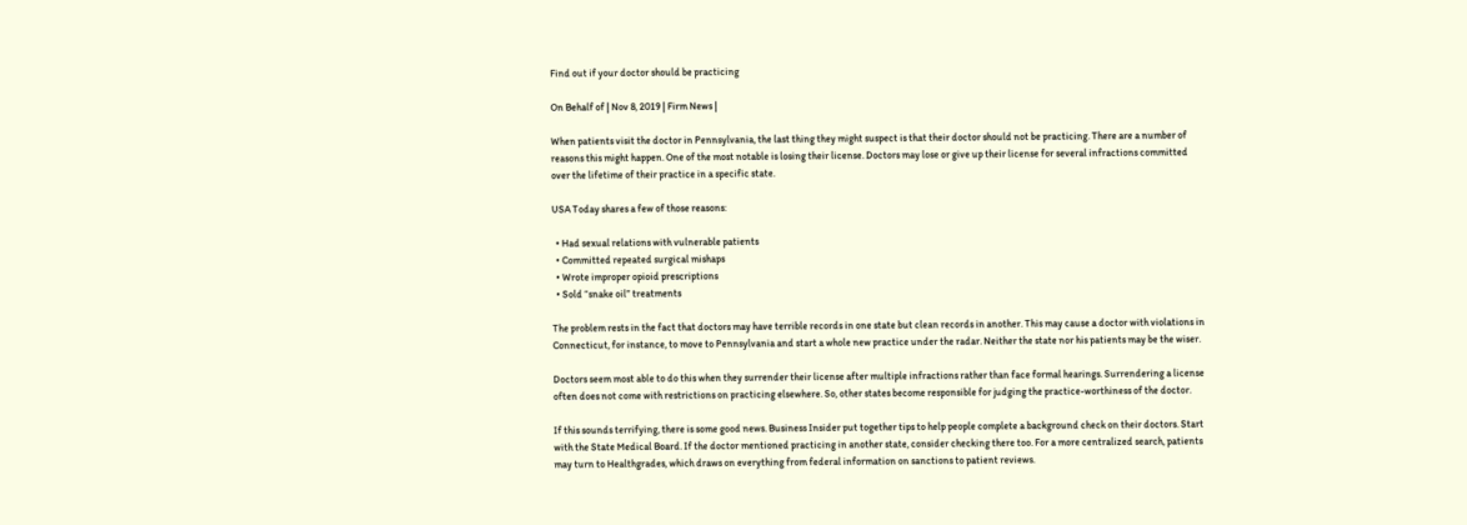Find out if your doctor should be practicing

On Behalf of | Nov 8, 2019 | Firm News |

When patients visit the doctor in Pennsylvania, the last thing they might suspect is that their doctor should not be practicing. There are a number of reasons this might happen. One of the most notable is losing their license. Doctors may lose or give up their license for several infractions committed over the lifetime of their practice in a specific state.

USA Today shares a few of those reasons:

  • Had sexual relations with vulnerable patients
  • Committed repeated surgical mishaps
  • Wrote improper opioid prescriptions
  • Sold “snake oil” treatments

The problem rests in the fact that doctors may have terrible records in one state but clean records in another. This may cause a doctor with violations in Connecticut, for instance, to move to Pennsylvania and start a whole new practice under the radar. Neither the state nor his patients may be the wiser.

Doctors seem most able to do this when they surrender their license after multiple infractions rather than face formal hearings. Surrendering a license often does not come with restrictions on practicing elsewhere. So, other states become responsible for judging the practice-worthiness of the doctor.

If this sounds terrifying, there is some good news. Business Insider put together tips to help people complete a background check on their doctors. Start with the State Medical Board. If the doctor mentioned practicing in another state, consider checking there too. For a more centralized search, patients may turn to Healthgrades, which draws on everything from federal information on sanctions to patient reviews.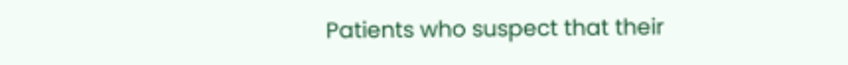Patients who suspect that their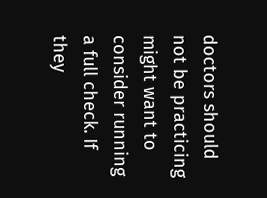doctors should not be practicing might want to consider running a full check. If they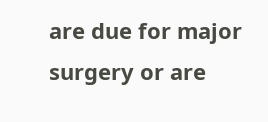are due for major surgery or are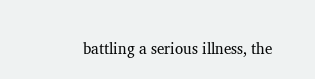battling a serious illness, the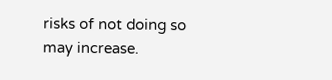risks of not doing so may increase.